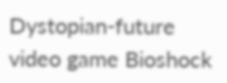Dystopian-future video game Bioshock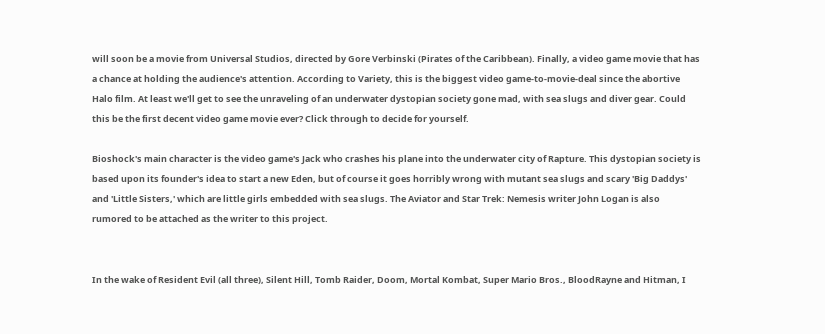will soon be a movie from Universal Studios, directed by Gore Verbinski (Pirates of the Caribbean). Finally, a video game movie that has a chance at holding the audience's attention. According to Variety, this is the biggest video game-to-movie-deal since the abortive Halo film. At least we'll get to see the unraveling of an underwater dystopian society gone mad, with sea slugs and diver gear. Could this be the first decent video game movie ever? Click through to decide for yourself.

Bioshock's main character is the video game's Jack who crashes his plane into the underwater city of Rapture. This dystopian society is based upon its founder's idea to start a new Eden, but of course it goes horribly wrong with mutant sea slugs and scary 'Big Daddys' and 'Little Sisters,' which are little girls embedded with sea slugs. The Aviator and Star Trek: Nemesis writer John Logan is also rumored to be attached as the writer to this project.


In the wake of Resident Evil (all three), Silent Hill, Tomb Raider, Doom, Mortal Kombat, Super Mario Bros., BloodRayne and Hitman, I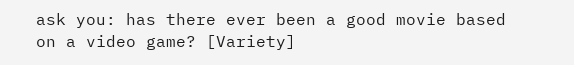ask you: has there ever been a good movie based on a video game? [Variety]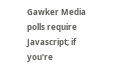Gawker Media polls require Javascript; if you're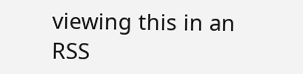viewing this in an RSS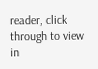reader, click through to view in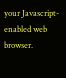your Javascript-enabled web browser.